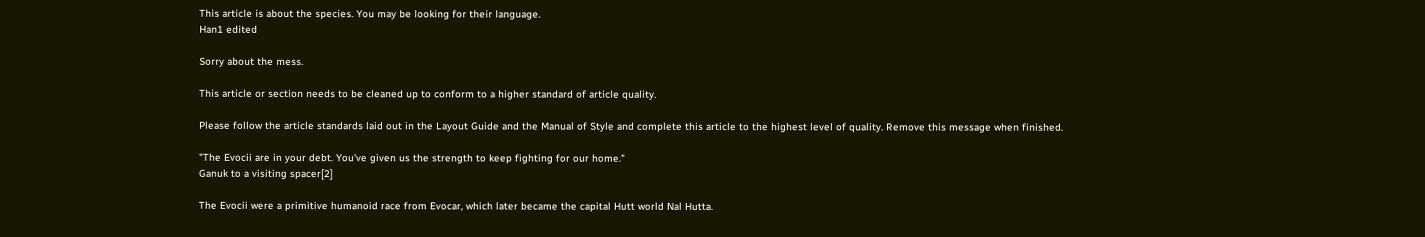This article is about the species. You may be looking for their language.
Han1 edited

Sorry about the mess.

This article or section needs to be cleaned up to conform to a higher standard of article quality.

Please follow the article standards laid out in the Layout Guide and the Manual of Style and complete this article to the highest level of quality. Remove this message when finished.

"The Evocii are in your debt. You've given us the strength to keep fighting for our home."
Ganuk to a visiting spacer[2]

The Evocii were a primitive humanoid race from Evocar, which later became the capital Hutt world Nal Hutta.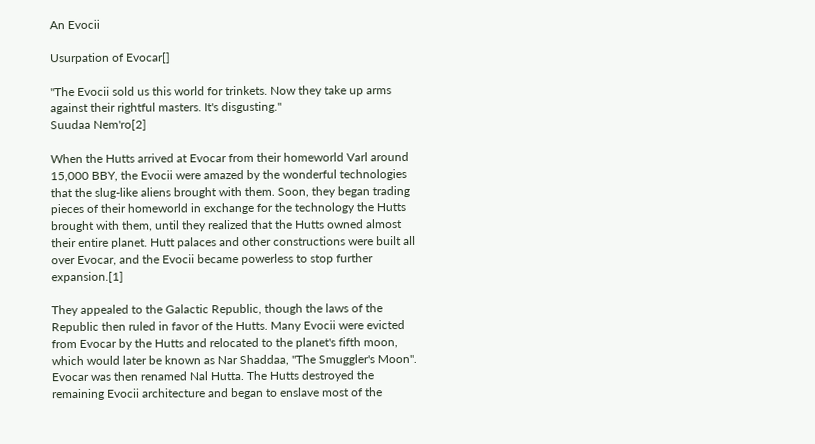An Evocii

Usurpation of Evocar[]

"The Evocii sold us this world for trinkets. Now they take up arms against their rightful masters. It's disgusting."
Suudaa Nem'ro[2]

When the Hutts arrived at Evocar from their homeworld Varl around 15,000 BBY, the Evocii were amazed by the wonderful technologies that the slug-like aliens brought with them. Soon, they began trading pieces of their homeworld in exchange for the technology the Hutts brought with them, until they realized that the Hutts owned almost their entire planet. Hutt palaces and other constructions were built all over Evocar, and the Evocii became powerless to stop further expansion.[1]

They appealed to the Galactic Republic, though the laws of the Republic then ruled in favor of the Hutts. Many Evocii were evicted from Evocar by the Hutts and relocated to the planet's fifth moon, which would later be known as Nar Shaddaa, "The Smuggler's Moon". Evocar was then renamed Nal Hutta. The Hutts destroyed the remaining Evocii architecture and began to enslave most of the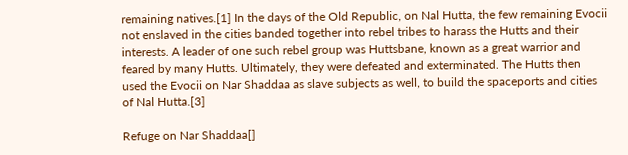remaining natives.[1] In the days of the Old Republic, on Nal Hutta, the few remaining Evocii not enslaved in the cities banded together into rebel tribes to harass the Hutts and their interests. A leader of one such rebel group was Huttsbane, known as a great warrior and feared by many Hutts. Ultimately, they were defeated and exterminated. The Hutts then used the Evocii on Nar Shaddaa as slave subjects as well, to build the spaceports and cities of Nal Hutta.[3]

Refuge on Nar Shaddaa[]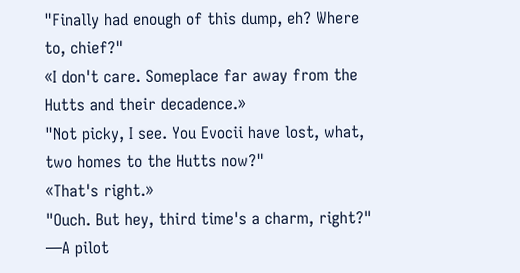"Finally had enough of this dump, eh? Where to, chief?"
«I don't care. Someplace far away from the Hutts and their decadence.»
"Not picky, I see. You Evocii have lost, what, two homes to the Hutts now?"
«That's right.»
"Ouch. But hey, third time's a charm, right?"
―A pilot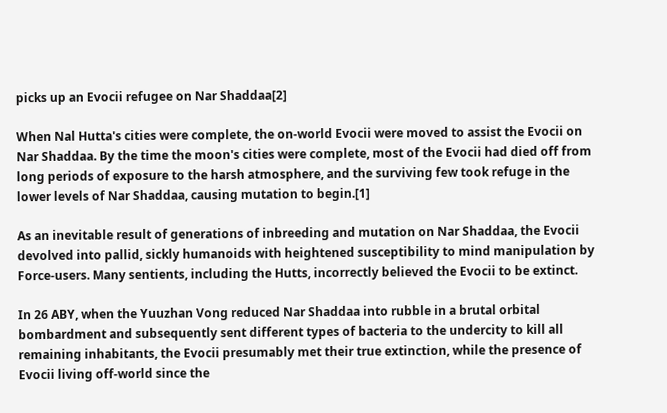picks up an Evocii refugee on Nar Shaddaa[2]

When Nal Hutta's cities were complete, the on-world Evocii were moved to assist the Evocii on Nar Shaddaa. By the time the moon's cities were complete, most of the Evocii had died off from long periods of exposure to the harsh atmosphere, and the surviving few took refuge in the lower levels of Nar Shaddaa, causing mutation to begin.[1]

As an inevitable result of generations of inbreeding and mutation on Nar Shaddaa, the Evocii devolved into pallid, sickly humanoids with heightened susceptibility to mind manipulation by Force-users. Many sentients, including the Hutts, incorrectly believed the Evocii to be extinct.

In 26 ABY, when the Yuuzhan Vong reduced Nar Shaddaa into rubble in a brutal orbital bombardment and subsequently sent different types of bacteria to the undercity to kill all remaining inhabitants, the Evocii presumably met their true extinction, while the presence of Evocii living off-world since the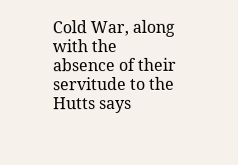Cold War, along with the absence of their servitude to the Hutts says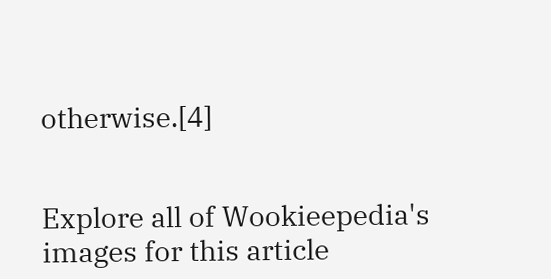otherwise.[4]


Explore all of Wookieepedia's images for this article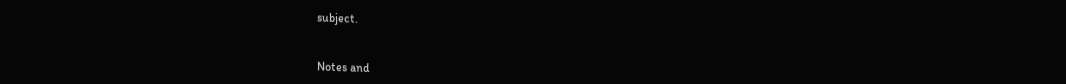subject.


Notes and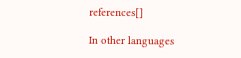references[]

In other languages